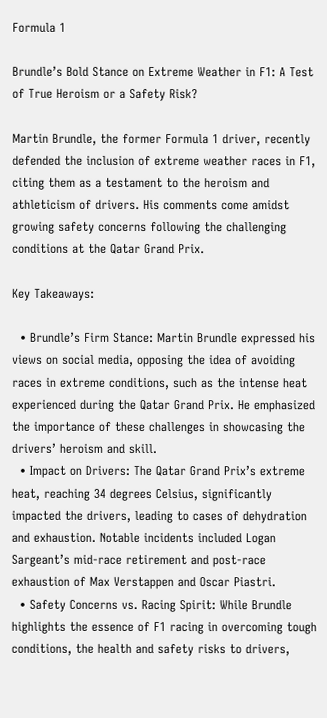Formula 1

Brundle’s Bold Stance on Extreme Weather in F1: A Test of True Heroism or a Safety Risk?

Martin Brundle, the former Formula 1 driver, recently defended the inclusion of extreme weather races in F1, citing them as a testament to the heroism and athleticism of drivers. His comments come amidst growing safety concerns following the challenging conditions at the Qatar Grand Prix.

Key Takeaways:

  • Brundle’s Firm Stance: Martin Brundle expressed his views on social media, opposing the idea of avoiding races in extreme conditions, such as the intense heat experienced during the Qatar Grand Prix. He emphasized the importance of these challenges in showcasing the drivers’ heroism and skill.
  • Impact on Drivers: The Qatar Grand Prix’s extreme heat, reaching 34 degrees Celsius, significantly impacted the drivers, leading to cases of dehydration and exhaustion. Notable incidents included Logan Sargeant’s mid-race retirement and post-race exhaustion of Max Verstappen and Oscar Piastri.
  • Safety Concerns vs. Racing Spirit: While Brundle highlights the essence of F1 racing in overcoming tough conditions, the health and safety risks to drivers,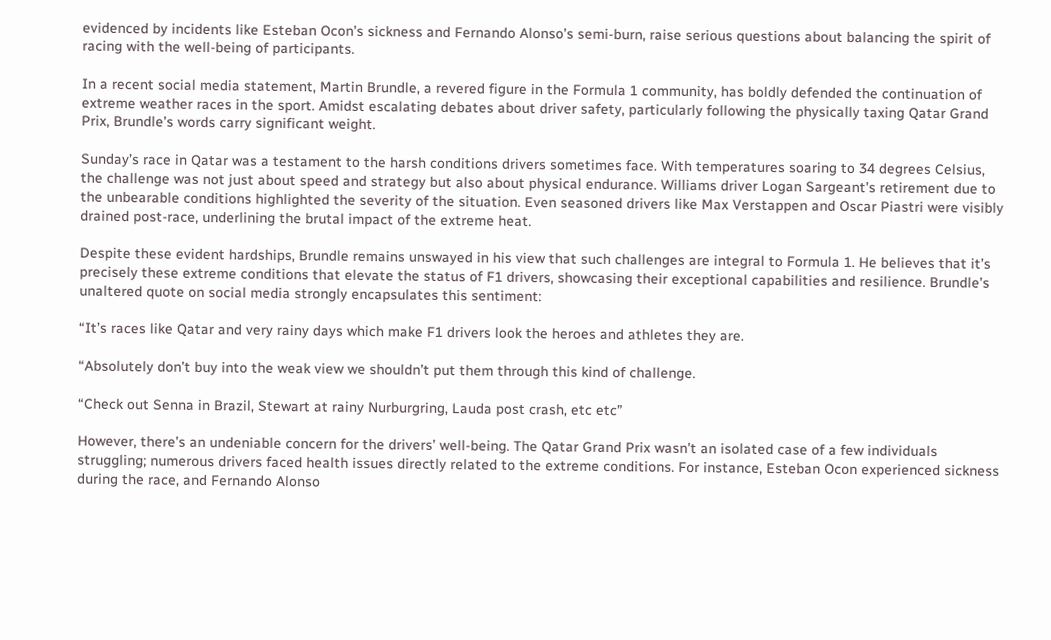evidenced by incidents like Esteban Ocon’s sickness and Fernando Alonso’s semi-burn, raise serious questions about balancing the spirit of racing with the well-being of participants.

In a recent social media statement, Martin Brundle, a revered figure in the Formula 1 community, has boldly defended the continuation of extreme weather races in the sport. Amidst escalating debates about driver safety, particularly following the physically taxing Qatar Grand Prix, Brundle’s words carry significant weight.

Sunday’s race in Qatar was a testament to the harsh conditions drivers sometimes face. With temperatures soaring to 34 degrees Celsius, the challenge was not just about speed and strategy but also about physical endurance. Williams driver Logan Sargeant’s retirement due to the unbearable conditions highlighted the severity of the situation. Even seasoned drivers like Max Verstappen and Oscar Piastri were visibly drained post-race, underlining the brutal impact of the extreme heat.

Despite these evident hardships, Brundle remains unswayed in his view that such challenges are integral to Formula 1. He believes that it’s precisely these extreme conditions that elevate the status of F1 drivers, showcasing their exceptional capabilities and resilience. Brundle’s unaltered quote on social media strongly encapsulates this sentiment:

“It’s races like Qatar and very rainy days which make F1 drivers look the heroes and athletes they are.

“Absolutely don’t buy into the weak view we shouldn’t put them through this kind of challenge.

“Check out Senna in Brazil, Stewart at rainy Nurburgring, Lauda post crash, etc etc”

However, there’s an undeniable concern for the drivers’ well-being. The Qatar Grand Prix wasn’t an isolated case of a few individuals struggling; numerous drivers faced health issues directly related to the extreme conditions. For instance, Esteban Ocon experienced sickness during the race, and Fernando Alonso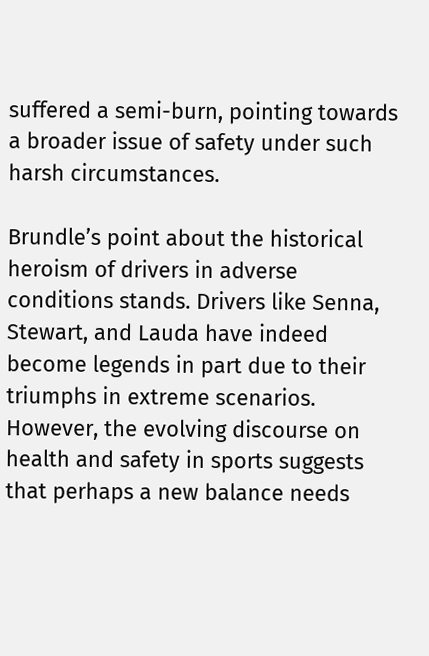suffered a semi-burn, pointing towards a broader issue of safety under such harsh circumstances.

Brundle’s point about the historical heroism of drivers in adverse conditions stands. Drivers like Senna, Stewart, and Lauda have indeed become legends in part due to their triumphs in extreme scenarios. However, the evolving discourse on health and safety in sports suggests that perhaps a new balance needs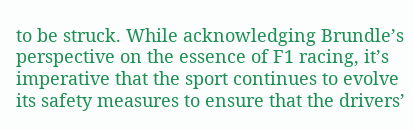to be struck. While acknowledging Brundle’s perspective on the essence of F1 racing, it’s imperative that the sport continues to evolve its safety measures to ensure that the drivers’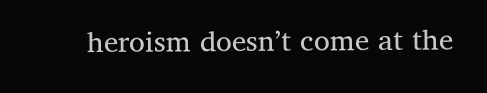heroism doesn’t come at the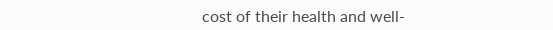cost of their health and well-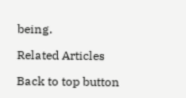being.

Related Articles

Back to top button